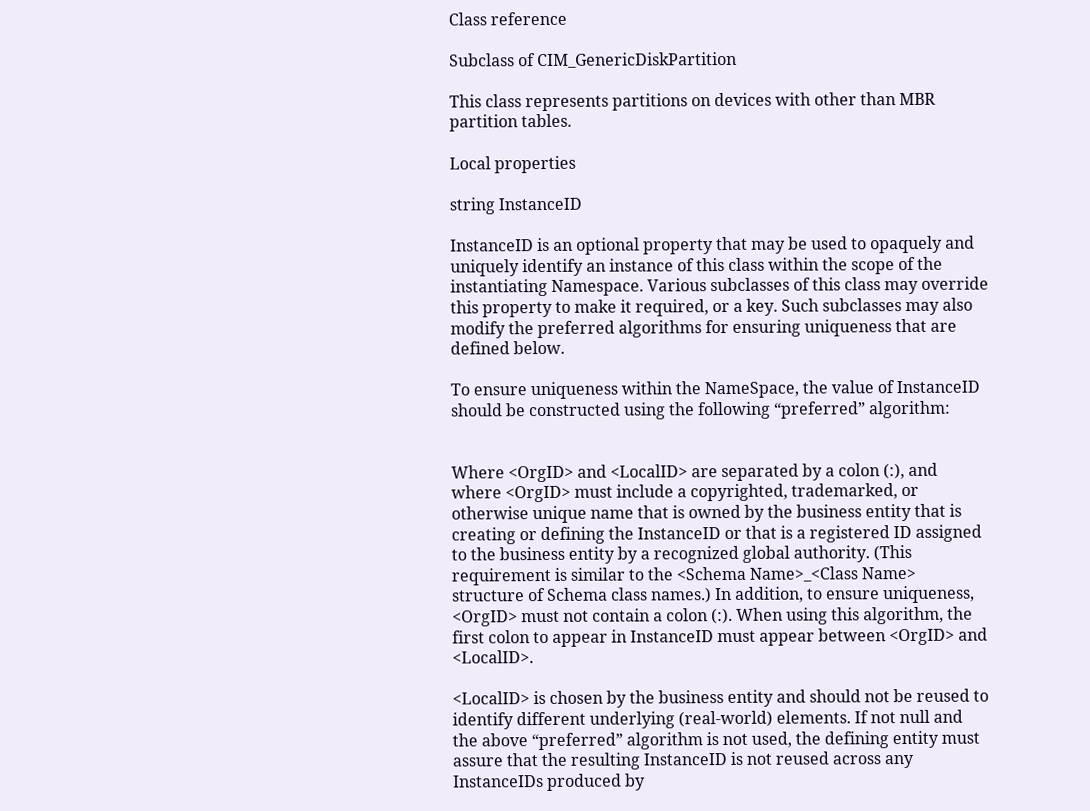Class reference

Subclass of CIM_GenericDiskPartition

This class represents partitions on devices with other than MBR partition tables.

Local properties

string InstanceID

InstanceID is an optional property that may be used to opaquely and uniquely identify an instance of this class within the scope of the instantiating Namespace. Various subclasses of this class may override this property to make it required, or a key. Such subclasses may also modify the preferred algorithms for ensuring uniqueness that are defined below.

To ensure uniqueness within the NameSpace, the value of InstanceID should be constructed using the following “preferred” algorithm:


Where <OrgID> and <LocalID> are separated by a colon (:), and where <OrgID> must include a copyrighted, trademarked, or otherwise unique name that is owned by the business entity that is creating or defining the InstanceID or that is a registered ID assigned to the business entity by a recognized global authority. (This requirement is similar to the <Schema Name>_<Class Name> structure of Schema class names.) In addition, to ensure uniqueness, <OrgID> must not contain a colon (:). When using this algorithm, the first colon to appear in InstanceID must appear between <OrgID> and <LocalID>.

<LocalID> is chosen by the business entity and should not be reused to identify different underlying (real-world) elements. If not null and the above “preferred” algorithm is not used, the defining entity must assure that the resulting InstanceID is not reused across any InstanceIDs produced by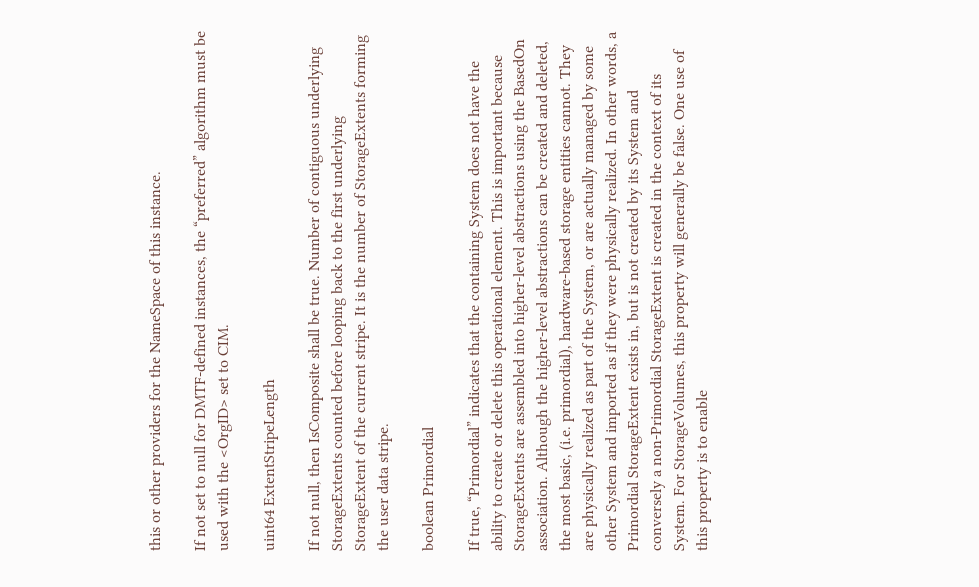this or other providers for the NameSpace of this instance.

If not set to null for DMTF-defined instances, the “preferred” algorithm must be used with the <OrgID> set to CIM.

uint64 ExtentStripeLength

If not null, then IsComposite shall be true. Number of contiguous underlying StorageExtents counted before looping back to the first underlying StorageExtent of the current stripe. It is the number of StorageExtents forming the user data stripe.

boolean Primordial

If true, “Primordial” indicates that the containing System does not have the ability to create or delete this operational element. This is important because StorageExtents are assembled into higher-level abstractions using the BasedOn association. Although the higher-level abstractions can be created and deleted, the most basic, (i.e. primordial), hardware-based storage entities cannot. They are physically realized as part of the System, or are actually managed by some other System and imported as if they were physically realized. In other words, a Primordial StorageExtent exists in, but is not created by its System and conversely a non-Primordial StorageExtent is created in the context of its System. For StorageVolumes, this property will generally be false. One use of this property is to enable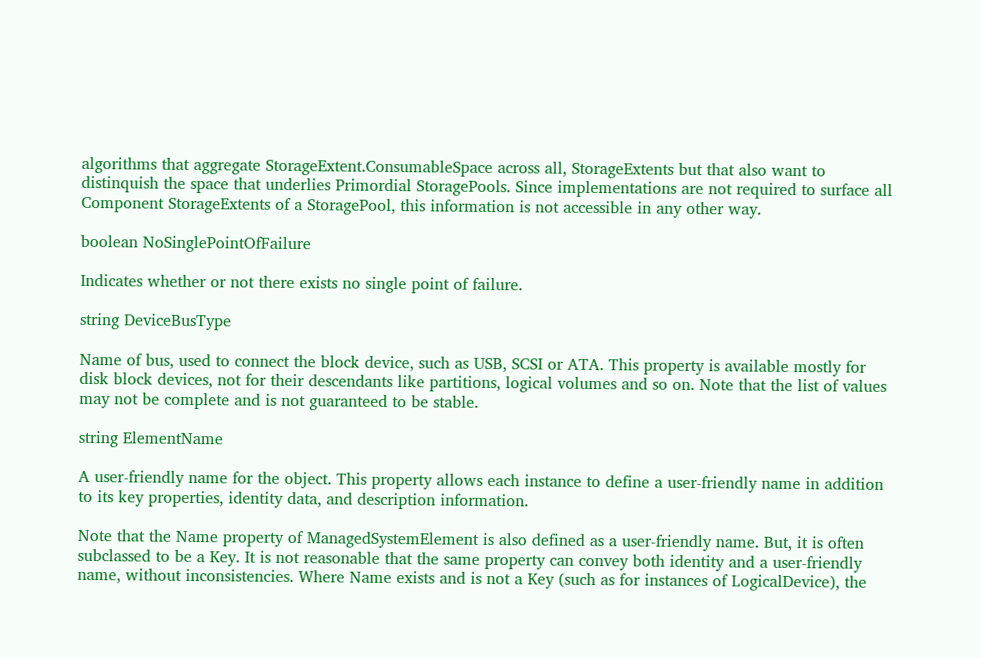algorithms that aggregate StorageExtent.ConsumableSpace across all, StorageExtents but that also want to distinquish the space that underlies Primordial StoragePools. Since implementations are not required to surface all Component StorageExtents of a StoragePool, this information is not accessible in any other way.

boolean NoSinglePointOfFailure

Indicates whether or not there exists no single point of failure.

string DeviceBusType

Name of bus, used to connect the block device, such as USB, SCSI or ATA. This property is available mostly for disk block devices, not for their descendants like partitions, logical volumes and so on. Note that the list of values may not be complete and is not guaranteed to be stable.

string ElementName

A user-friendly name for the object. This property allows each instance to define a user-friendly name in addition to its key properties, identity data, and description information.

Note that the Name property of ManagedSystemElement is also defined as a user-friendly name. But, it is often subclassed to be a Key. It is not reasonable that the same property can convey both identity and a user-friendly name, without inconsistencies. Where Name exists and is not a Key (such as for instances of LogicalDevice), the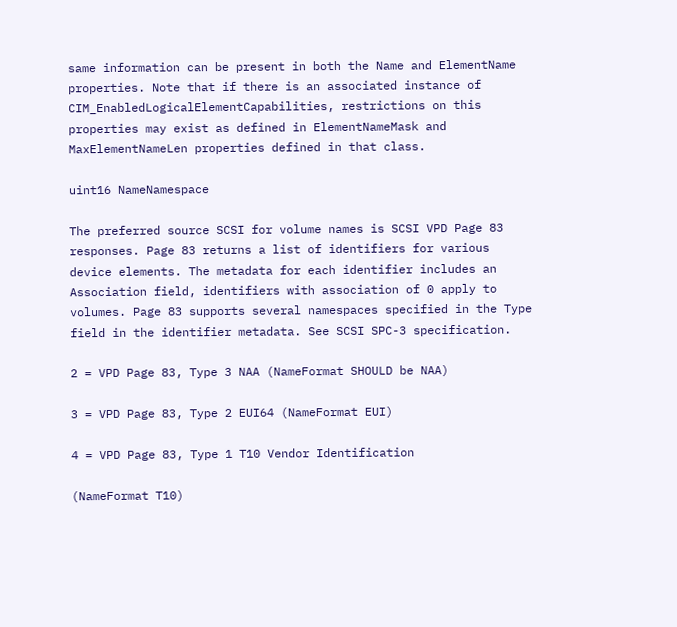same information can be present in both the Name and ElementName properties. Note that if there is an associated instance of CIM_EnabledLogicalElementCapabilities, restrictions on this properties may exist as defined in ElementNameMask and MaxElementNameLen properties defined in that class.

uint16 NameNamespace

The preferred source SCSI for volume names is SCSI VPD Page 83 responses. Page 83 returns a list of identifiers for various device elements. The metadata for each identifier includes an Association field, identifiers with association of 0 apply to volumes. Page 83 supports several namespaces specified in the Type field in the identifier metadata. See SCSI SPC-3 specification.

2 = VPD Page 83, Type 3 NAA (NameFormat SHOULD be NAA)

3 = VPD Page 83, Type 2 EUI64 (NameFormat EUI)

4 = VPD Page 83, Type 1 T10 Vendor Identification

(NameFormat T10)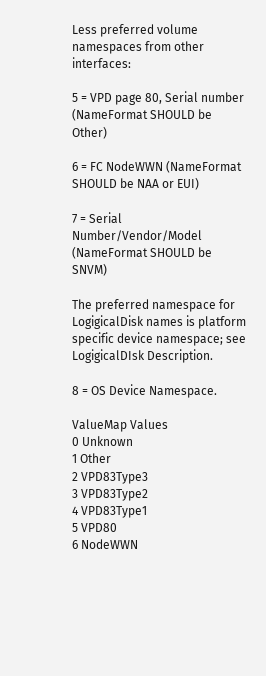Less preferred volume namespaces from other interfaces:

5 = VPD page 80, Serial number (NameFormat SHOULD be Other)

6 = FC NodeWWN (NameFormat SHOULD be NAA or EUI)

7 = Serial Number/Vendor/Model (NameFormat SHOULD be SNVM)

The preferred namespace for LogigicalDisk names is platform specific device namespace; see LogigicalDIsk Description.

8 = OS Device Namespace.

ValueMap Values
0 Unknown
1 Other
2 VPD83Type3
3 VPD83Type2
4 VPD83Type1
5 VPD80
6 NodeWWN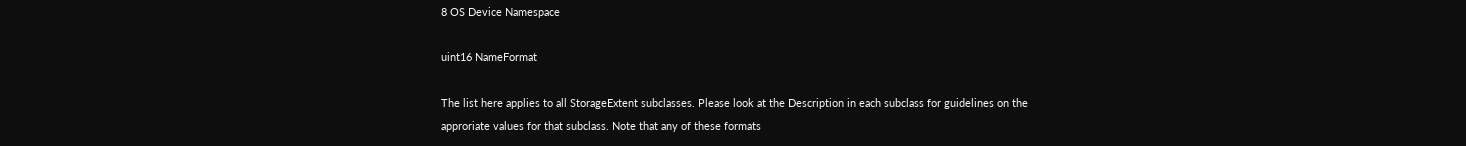8 OS Device Namespace

uint16 NameFormat

The list here applies to all StorageExtent subclasses. Please look at the Description in each subclass for guidelines on the approriate values for that subclass. Note that any of these formats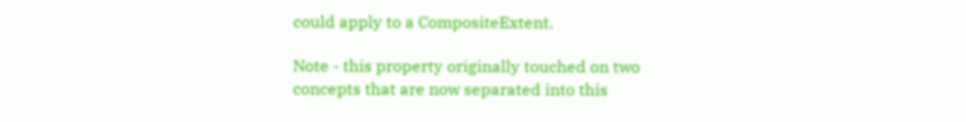could apply to a CompositeExtent.

Note - this property originally touched on two concepts that are now separated into this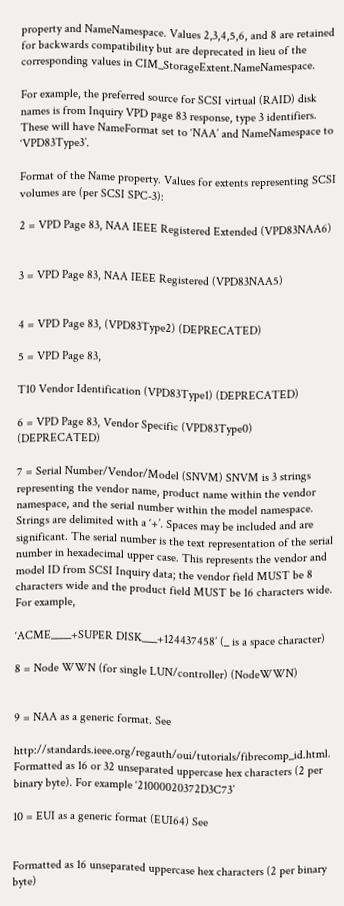property and NameNamespace. Values 2,3,4,5,6, and 8 are retained for backwards compatibility but are deprecated in lieu of the corresponding values in CIM_StorageExtent.NameNamespace.

For example, the preferred source for SCSI virtual (RAID) disk names is from Inquiry VPD page 83 response, type 3 identifiers. These will have NameFormat set to ‘NAA’ and NameNamespace to ‘VPD83Type3’.

Format of the Name property. Values for extents representing SCSI volumes are (per SCSI SPC-3):

2 = VPD Page 83, NAA IEEE Registered Extended (VPD83NAA6)


3 = VPD Page 83, NAA IEEE Registered (VPD83NAA5)


4 = VPD Page 83, (VPD83Type2) (DEPRECATED)

5 = VPD Page 83,

T10 Vendor Identification (VPD83Type1) (DEPRECATED)

6 = VPD Page 83, Vendor Specific (VPD83Type0) (DEPRECATED)

7 = Serial Number/Vendor/Model (SNVM) SNVM is 3 strings representing the vendor name, product name within the vendor namespace, and the serial number within the model namespace. Strings are delimited with a ‘+’. Spaces may be included and are significant. The serial number is the text representation of the serial number in hexadecimal upper case. This represents the vendor and model ID from SCSI Inquiry data; the vendor field MUST be 8 characters wide and the product field MUST be 16 characters wide. For example,

‘ACME____+SUPER DISK___+124437458’ (_ is a space character)

8 = Node WWN (for single LUN/controller) (NodeWWN)


9 = NAA as a generic format. See

http://standards.ieee.org/regauth/oui/tutorials/fibrecomp_id.html. Formatted as 16 or 32 unseparated uppercase hex characters (2 per binary byte). For example ‘21000020372D3C73’

10 = EUI as a generic format (EUI64) See


Formatted as 16 unseparated uppercase hex characters (2 per binary byte)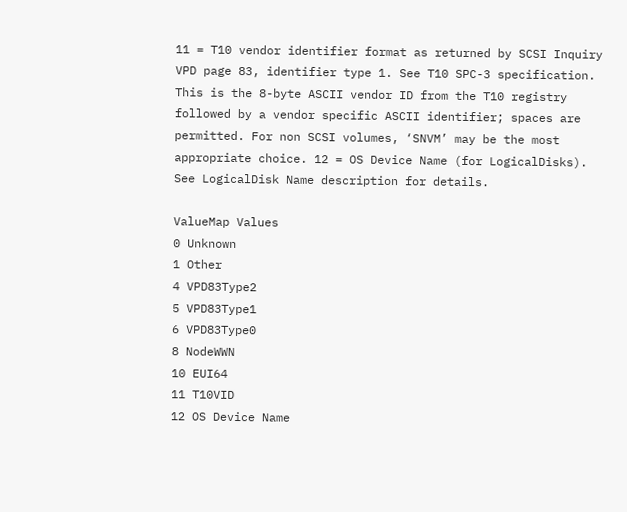11 = T10 vendor identifier format as returned by SCSI Inquiry VPD page 83, identifier type 1. See T10 SPC-3 specification. This is the 8-byte ASCII vendor ID from the T10 registry followed by a vendor specific ASCII identifier; spaces are permitted. For non SCSI volumes, ‘SNVM’ may be the most appropriate choice. 12 = OS Device Name (for LogicalDisks). See LogicalDisk Name description for details.

ValueMap Values
0 Unknown
1 Other
4 VPD83Type2
5 VPD83Type1
6 VPD83Type0
8 NodeWWN
10 EUI64
11 T10VID
12 OS Device Name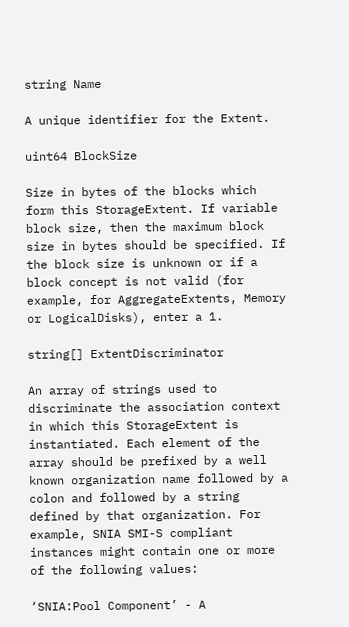string Name

A unique identifier for the Extent.

uint64 BlockSize

Size in bytes of the blocks which form this StorageExtent. If variable block size, then the maximum block size in bytes should be specified. If the block size is unknown or if a block concept is not valid (for example, for AggregateExtents, Memory or LogicalDisks), enter a 1.

string[] ExtentDiscriminator

An array of strings used to discriminate the association context in which this StorageExtent is instantiated. Each element of the array should be prefixed by a well known organization name followed by a colon and followed by a string defined by that organization. For example, SNIA SMI-S compliant instances might contain one or more of the following values:

‘SNIA:Pool Component’ - A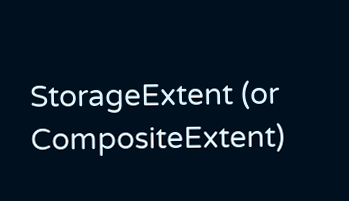StorageExtent (or CompositeExtent)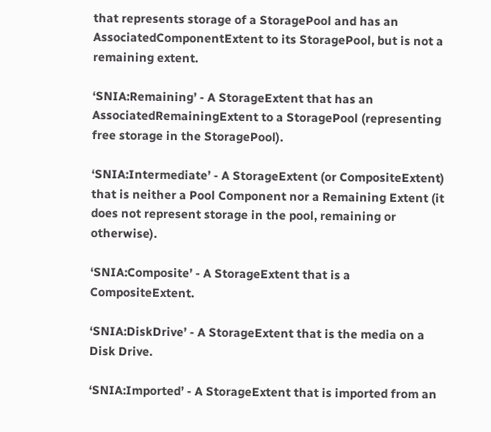that represents storage of a StoragePool and has an AssociatedComponentExtent to its StoragePool, but is not a remaining extent.

‘SNIA:Remaining’ - A StorageExtent that has an AssociatedRemainingExtent to a StoragePool (representing free storage in the StoragePool).

‘SNIA:Intermediate’ - A StorageExtent (or CompositeExtent) that is neither a Pool Component nor a Remaining Extent (it does not represent storage in the pool, remaining or otherwise).

‘SNIA:Composite’ - A StorageExtent that is a CompositeExtent.

‘SNIA:DiskDrive’ - A StorageExtent that is the media on a Disk Drive.

‘SNIA:Imported’ - A StorageExtent that is imported from an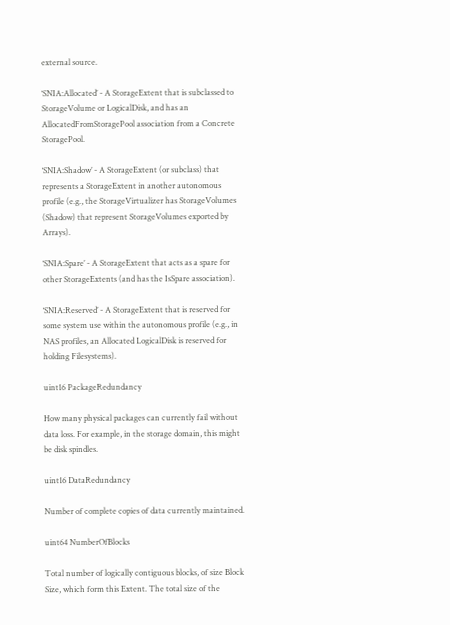external source.

‘SNIA:Allocated’ - A StorageExtent that is subclassed to StorageVolume or LogicalDisk, and has an AllocatedFromStoragePool association from a Concrete StoragePool.

‘SNIA:Shadow’ - A StorageExtent (or subclass) that represents a StorageExtent in another autonomous profile (e.g., the StorageVirtualizer has StorageVolumes (Shadow) that represent StorageVolumes exported by Arrays).

‘SNIA:Spare’ - A StorageExtent that acts as a spare for other StorageExtents (and has the IsSpare association).

‘SNIA:Reserved’ - A StorageExtent that is reserved for some system use within the autonomous profile (e.g., in NAS profiles, an Allocated LogicalDisk is reserved for holding Filesystems).

uint16 PackageRedundancy

How many physical packages can currently fail without data loss. For example, in the storage domain, this might be disk spindles.

uint16 DataRedundancy

Number of complete copies of data currently maintained.

uint64 NumberOfBlocks

Total number of logically contiguous blocks, of size Block Size, which form this Extent. The total size of the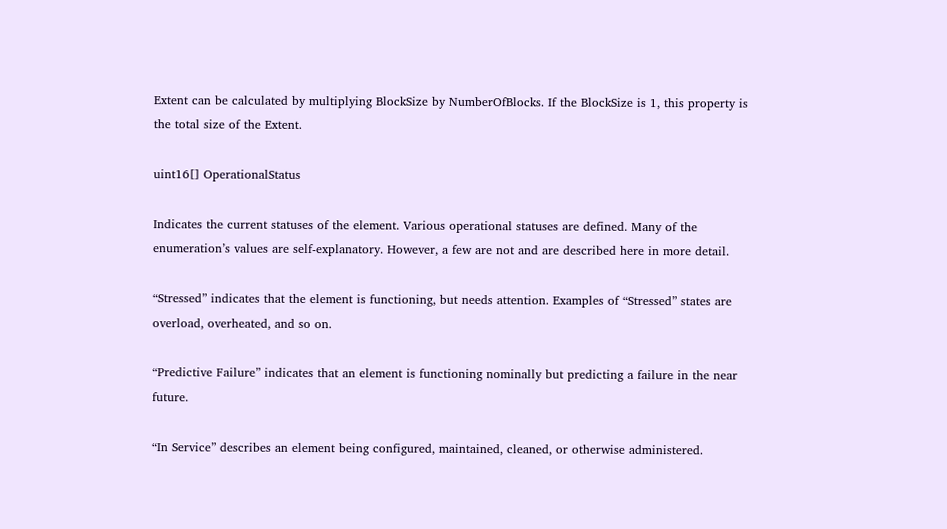Extent can be calculated by multiplying BlockSize by NumberOfBlocks. If the BlockSize is 1, this property is the total size of the Extent.

uint16[] OperationalStatus

Indicates the current statuses of the element. Various operational statuses are defined. Many of the enumeration’s values are self-explanatory. However, a few are not and are described here in more detail.

“Stressed” indicates that the element is functioning, but needs attention. Examples of “Stressed” states are overload, overheated, and so on.

“Predictive Failure” indicates that an element is functioning nominally but predicting a failure in the near future.

“In Service” describes an element being configured, maintained, cleaned, or otherwise administered.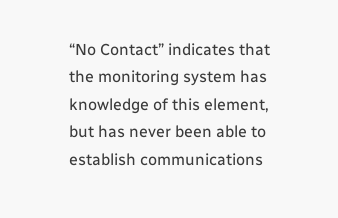“No Contact” indicates that the monitoring system has knowledge of this element, but has never been able to establish communications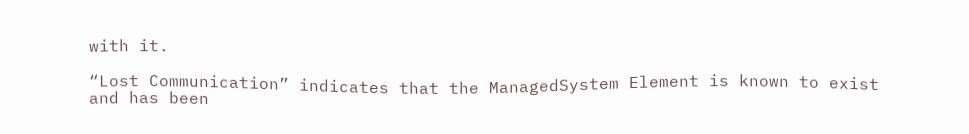with it.

“Lost Communication” indicates that the ManagedSystem Element is known to exist and has been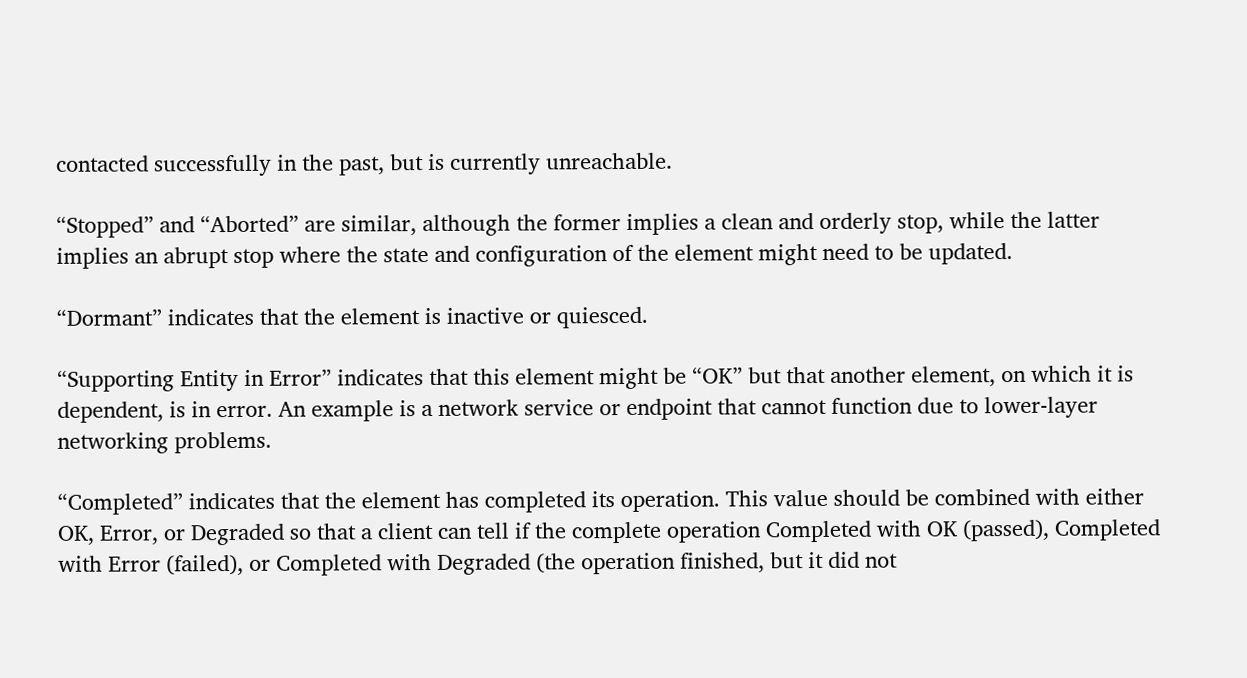contacted successfully in the past, but is currently unreachable.

“Stopped” and “Aborted” are similar, although the former implies a clean and orderly stop, while the latter implies an abrupt stop where the state and configuration of the element might need to be updated.

“Dormant” indicates that the element is inactive or quiesced.

“Supporting Entity in Error” indicates that this element might be “OK” but that another element, on which it is dependent, is in error. An example is a network service or endpoint that cannot function due to lower-layer networking problems.

“Completed” indicates that the element has completed its operation. This value should be combined with either OK, Error, or Degraded so that a client can tell if the complete operation Completed with OK (passed), Completed with Error (failed), or Completed with Degraded (the operation finished, but it did not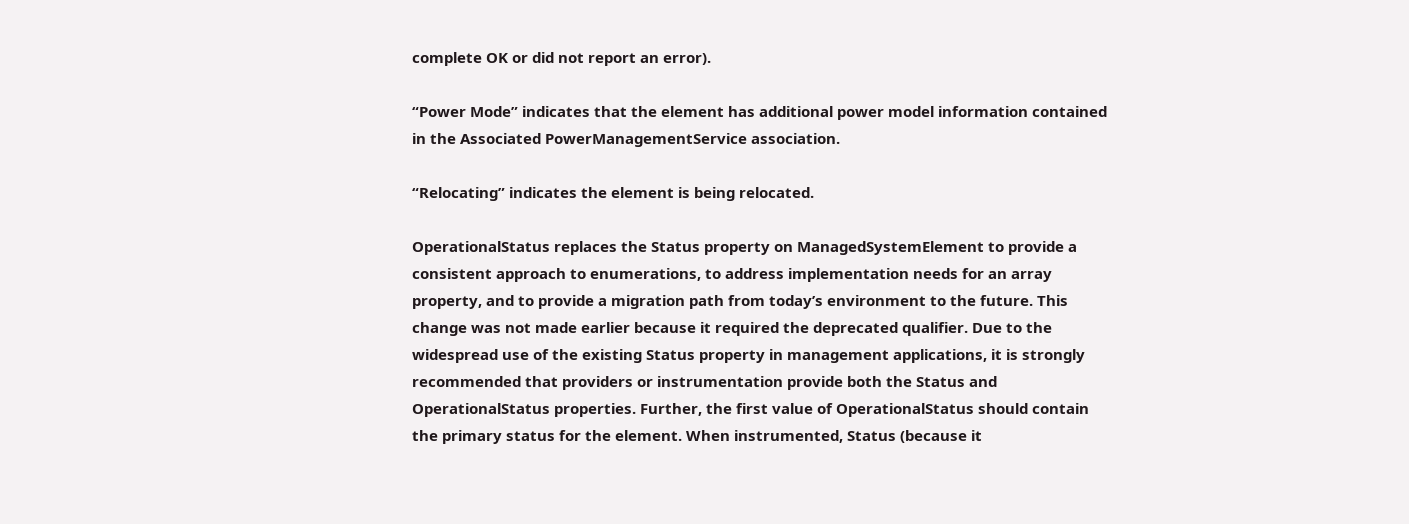complete OK or did not report an error).

“Power Mode” indicates that the element has additional power model information contained in the Associated PowerManagementService association.

“Relocating” indicates the element is being relocated.

OperationalStatus replaces the Status property on ManagedSystemElement to provide a consistent approach to enumerations, to address implementation needs for an array property, and to provide a migration path from today’s environment to the future. This change was not made earlier because it required the deprecated qualifier. Due to the widespread use of the existing Status property in management applications, it is strongly recommended that providers or instrumentation provide both the Status and OperationalStatus properties. Further, the first value of OperationalStatus should contain the primary status for the element. When instrumented, Status (because it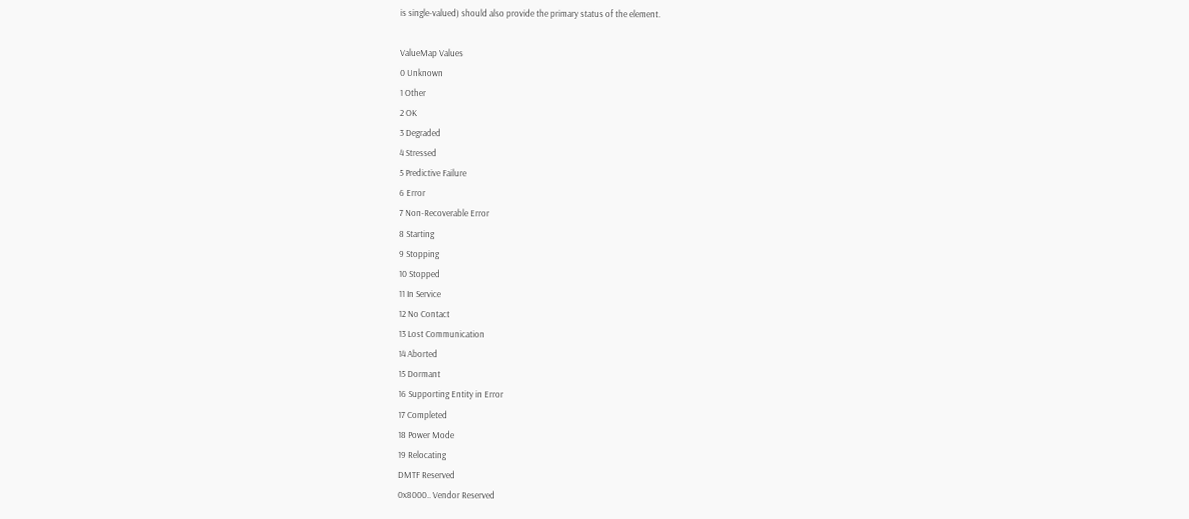is single-valued) should also provide the primary status of the element.

ValueMap Values
0 Unknown
1 Other
2 OK
3 Degraded
4 Stressed
5 Predictive Failure
6 Error
7 Non-Recoverable Error
8 Starting
9 Stopping
10 Stopped
11 In Service
12 No Contact
13 Lost Communication
14 Aborted
15 Dormant
16 Supporting Entity in Error
17 Completed
18 Power Mode
19 Relocating
DMTF Reserved
0x8000.. Vendor Reserved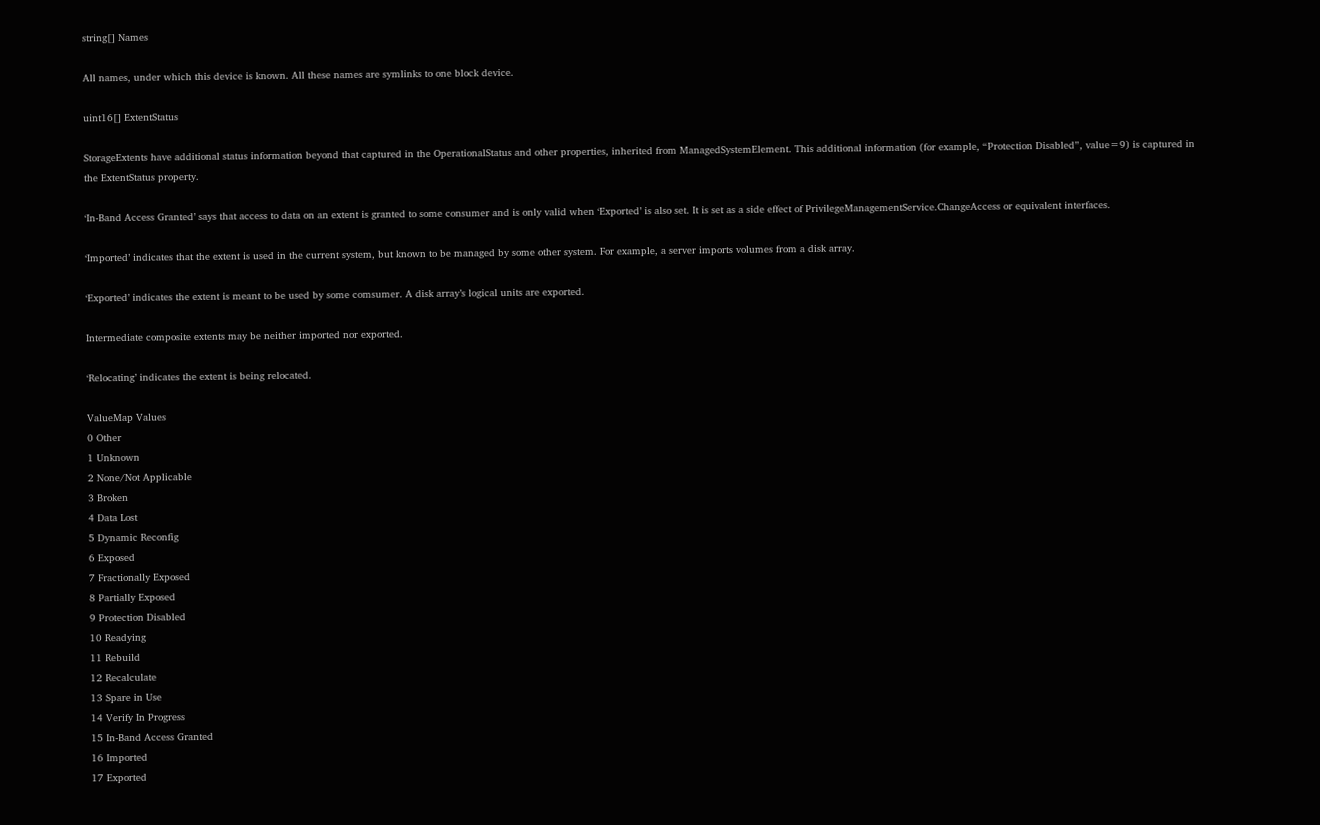string[] Names

All names, under which this device is known. All these names are symlinks to one block device.

uint16[] ExtentStatus

StorageExtents have additional status information beyond that captured in the OperationalStatus and other properties, inherited from ManagedSystemElement. This additional information (for example, “Protection Disabled”, value=9) is captured in the ExtentStatus property.

‘In-Band Access Granted’ says that access to data on an extent is granted to some consumer and is only valid when ‘Exported’ is also set. It is set as a side effect of PrivilegeManagementService.ChangeAccess or equivalent interfaces.

‘Imported’ indicates that the extent is used in the current system, but known to be managed by some other system. For example, a server imports volumes from a disk array.

‘Exported’ indicates the extent is meant to be used by some comsumer. A disk array’s logical units are exported.

Intermediate composite extents may be neither imported nor exported.

‘Relocating’ indicates the extent is being relocated.

ValueMap Values
0 Other
1 Unknown
2 None/Not Applicable
3 Broken
4 Data Lost
5 Dynamic Reconfig
6 Exposed
7 Fractionally Exposed
8 Partially Exposed
9 Protection Disabled
10 Readying
11 Rebuild
12 Recalculate
13 Spare in Use
14 Verify In Progress
15 In-Band Access Granted
16 Imported
17 Exported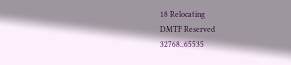18 Relocating
DMTF Reserved
32768..65535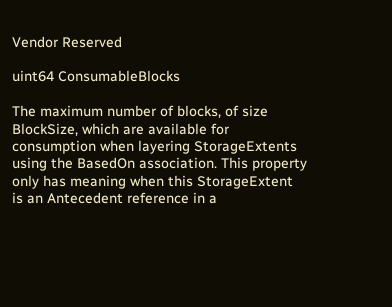Vendor Reserved

uint64 ConsumableBlocks

The maximum number of blocks, of size BlockSize, which are available for consumption when layering StorageExtents using the BasedOn association. This property only has meaning when this StorageExtent is an Antecedent reference in a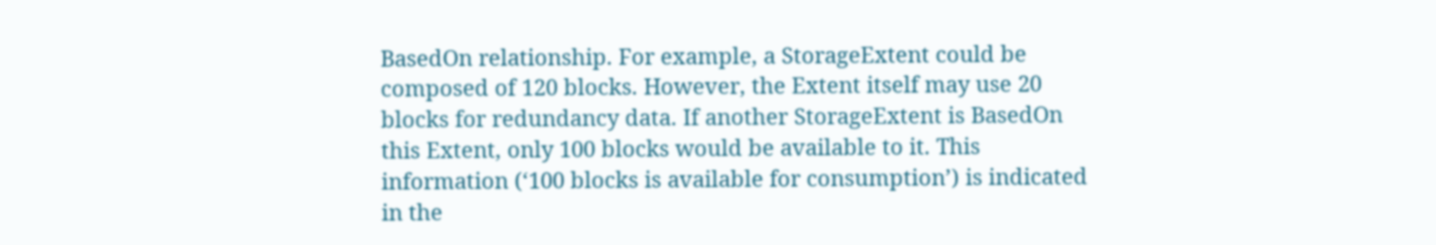BasedOn relationship. For example, a StorageExtent could be composed of 120 blocks. However, the Extent itself may use 20 blocks for redundancy data. If another StorageExtent is BasedOn this Extent, only 100 blocks would be available to it. This information (‘100 blocks is available for consumption’) is indicated in the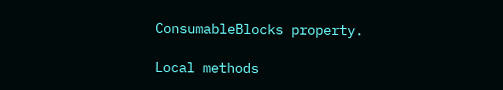ConsumableBlocks property.

Local methods